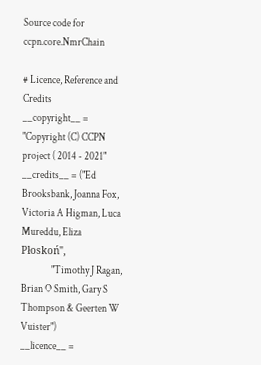Source code for ccpn.core.NmrChain

# Licence, Reference and Credits
__copyright__ = "Copyright (C) CCPN project ( 2014 - 2021"
__credits__ = ("Ed Brooksbank, Joanna Fox, Victoria A Higman, Luca Mureddu, Eliza Płoskoń",
               "Timothy J Ragan, Brian O Smith, Gary S Thompson & Geerten W Vuister")
__licence__ =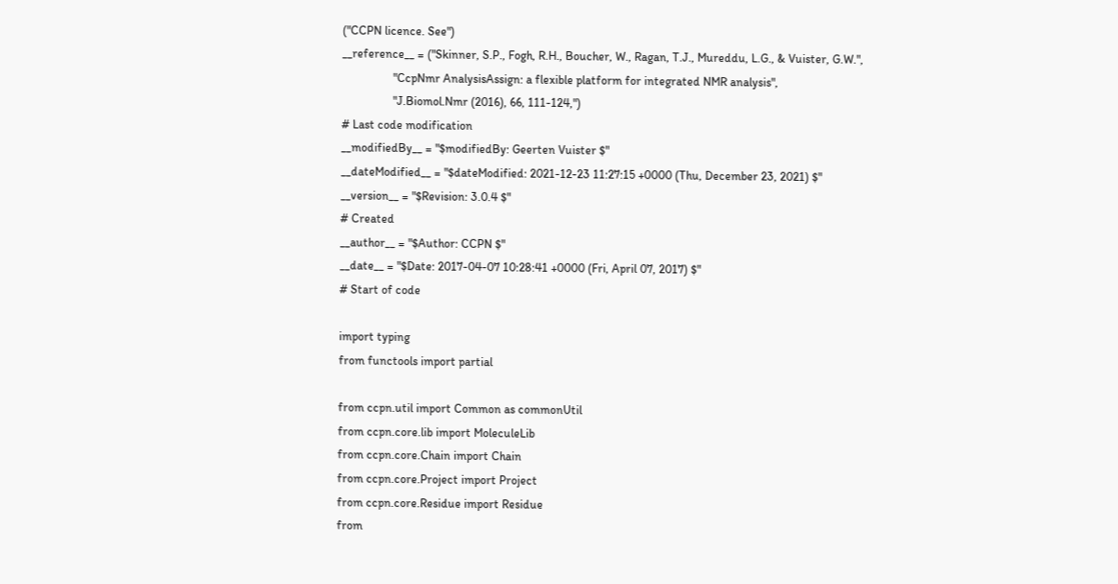("CCPN licence. See")
__reference__ = ("Skinner, S.P., Fogh, R.H., Boucher, W., Ragan, T.J., Mureddu, L.G., & Vuister, G.W.",
                 "CcpNmr AnalysisAssign: a flexible platform for integrated NMR analysis",
                 "J.Biomol.Nmr (2016), 66, 111-124,")
# Last code modification
__modifiedBy__ = "$modifiedBy: Geerten Vuister $"
__dateModified__ = "$dateModified: 2021-12-23 11:27:15 +0000 (Thu, December 23, 2021) $"
__version__ = "$Revision: 3.0.4 $"
# Created
__author__ = "$Author: CCPN $"
__date__ = "$Date: 2017-04-07 10:28:41 +0000 (Fri, April 07, 2017) $"
# Start of code

import typing
from functools import partial

from ccpn.util import Common as commonUtil
from ccpn.core.lib import MoleculeLib
from ccpn.core.Chain import Chain
from ccpn.core.Project import Project
from ccpn.core.Residue import Residue
from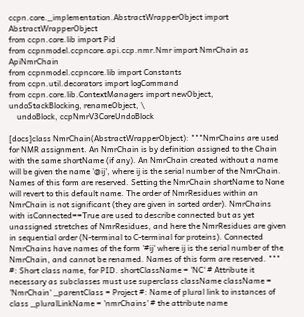ccpn.core._implementation.AbstractWrapperObject import AbstractWrapperObject
from ccpn.core.lib import Pid
from ccpnmodel.ccpncore.api.ccp.nmr.Nmr import NmrChain as ApiNmrChain
from ccpnmodel.ccpncore.lib import Constants
from ccpn.util.decorators import logCommand
from ccpn.core.lib.ContextManagers import newObject, undoStackBlocking, renameObject, \
    undoBlock, ccpNmrV3CoreUndoBlock

[docs]class NmrChain(AbstractWrapperObject): """NmrChains are used for NMR assignment. An NmrChain is by definition assigned to the Chain with the same shortName (if any). An NmrChain created without a name will be given the name '@ij', where ij is the serial number of the NmrChain. Names of this form are reserved. Setting the NmrChain shortName to None will revert to this default name. The order of NmrResidues within an NmrChain is not significant (they are given in sorted order). NmrChains with isConnected==True are used to describe connected but as yet unassigned stretches of NmrResidues, and here the NmrResidues are given in sequential order (N-terminal to C-terminal for proteins). Connected NmrChains have names of the form '#ij' where ij is the serial number of the NmrChain, and cannot be renamed. Names of this form are reserved. """ #: Short class name, for PID. shortClassName = 'NC' # Attribute it necessary as subclasses must use superclass className className = 'NmrChain' _parentClass = Project #: Name of plural link to instances of class _pluralLinkName = 'nmrChains' # the attribute name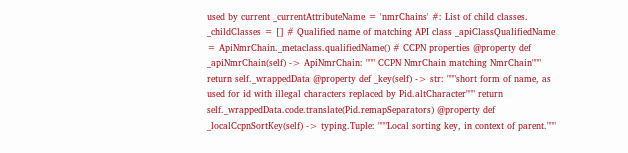used by current _currentAttributeName = 'nmrChains' #: List of child classes. _childClasses = [] # Qualified name of matching API class _apiClassQualifiedName = ApiNmrChain._metaclass.qualifiedName() # CCPN properties @property def _apiNmrChain(self) -> ApiNmrChain: """ CCPN NmrChain matching NmrChain""" return self._wrappedData @property def _key(self) -> str: """short form of name, as used for id with illegal characters replaced by Pid.altCharacter""" return self._wrappedData.code.translate(Pid.remapSeparators) @property def _localCcpnSortKey(self) -> typing.Tuple: """Local sorting key, in context of parent."""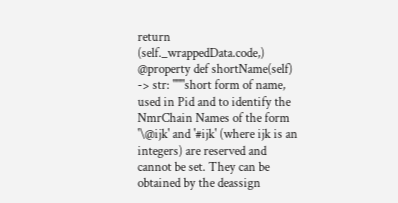return (self._wrappedData.code,) @property def shortName(self) -> str: """short form of name, used in Pid and to identify the NmrChain Names of the form '\@ijk' and '#ijk' (where ijk is an integers) are reserved and cannot be set. They can be obtained by the deassign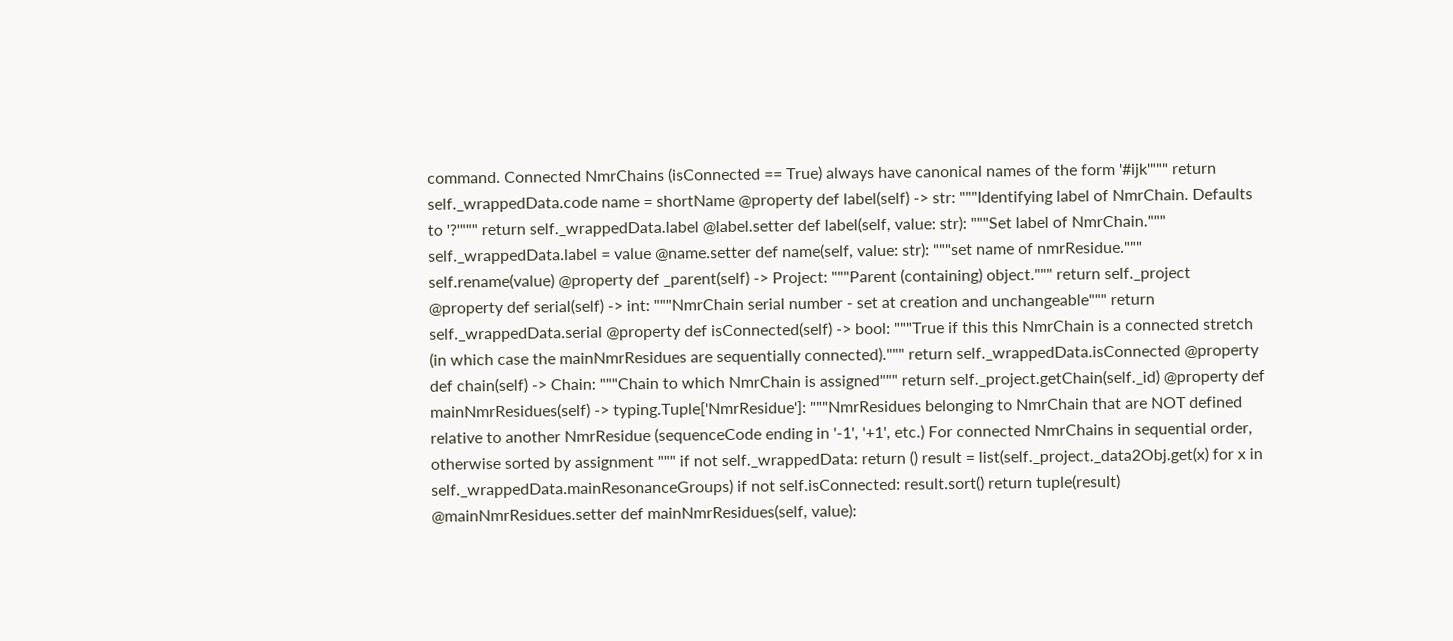command. Connected NmrChains (isConnected == True) always have canonical names of the form '#ijk'""" return self._wrappedData.code name = shortName @property def label(self) -> str: """Identifying label of NmrChain. Defaults to '?'""" return self._wrappedData.label @label.setter def label(self, value: str): """Set label of NmrChain.""" self._wrappedData.label = value @name.setter def name(self, value: str): """set name of nmrResidue.""" self.rename(value) @property def _parent(self) -> Project: """Parent (containing) object.""" return self._project @property def serial(self) -> int: """NmrChain serial number - set at creation and unchangeable""" return self._wrappedData.serial @property def isConnected(self) -> bool: """True if this this NmrChain is a connected stretch (in which case the mainNmrResidues are sequentially connected).""" return self._wrappedData.isConnected @property def chain(self) -> Chain: """Chain to which NmrChain is assigned""" return self._project.getChain(self._id) @property def mainNmrResidues(self) -> typing.Tuple['NmrResidue']: """NmrResidues belonging to NmrChain that are NOT defined relative to another NmrResidue (sequenceCode ending in '-1', '+1', etc.) For connected NmrChains in sequential order, otherwise sorted by assignment """ if not self._wrappedData: return () result = list(self._project._data2Obj.get(x) for x in self._wrappedData.mainResonanceGroups) if not self.isConnected: result.sort() return tuple(result) @mainNmrResidues.setter def mainNmrResidues(self, value):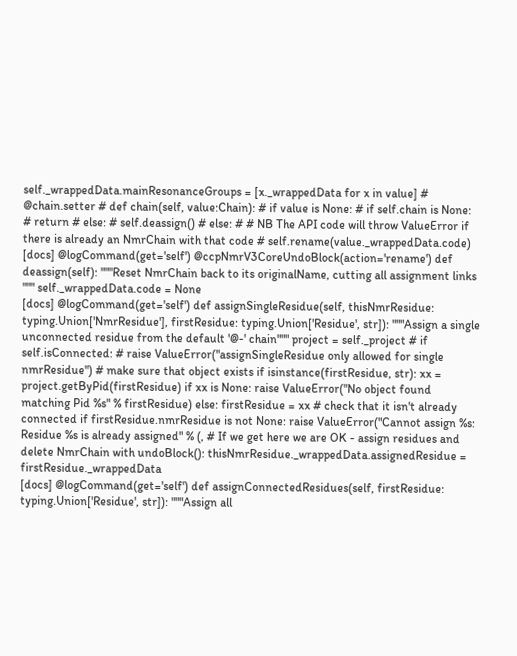self._wrappedData.mainResonanceGroups = [x._wrappedData for x in value] # @chain.setter # def chain(self, value:Chain): # if value is None: # if self.chain is None: # return # else: # self.deassign() # else: # # NB The API code will throw ValueError if there is already an NmrChain with that code # self.rename(value._wrappedData.code)
[docs] @logCommand(get='self') @ccpNmrV3CoreUndoBlock(action='rename') def deassign(self): """Reset NmrChain back to its originalName, cutting all assignment links """ self._wrappedData.code = None
[docs] @logCommand(get='self') def assignSingleResidue(self, thisNmrResidue: typing.Union['NmrResidue'], firstResidue: typing.Union['Residue', str]): """Assign a single unconnected residue from the default '@-' chain""" project = self._project # if self.isConnected: # raise ValueError("assignSingleResidue only allowed for single nmrResidue") # make sure that object exists if isinstance(firstResidue, str): xx = project.getByPid(firstResidue) if xx is None: raise ValueError("No object found matching Pid %s" % firstResidue) else: firstResidue = xx # check that it isn't already connected if firstResidue.nmrResidue is not None: raise ValueError("Cannot assign %s: Residue %s is already assigned" % (, # If we get here we are OK - assign residues and delete NmrChain with undoBlock(): thisNmrResidue._wrappedData.assignedResidue = firstResidue._wrappedData
[docs] @logCommand(get='self') def assignConnectedResidues(self, firstResidue: typing.Union['Residue', str]): """Assign all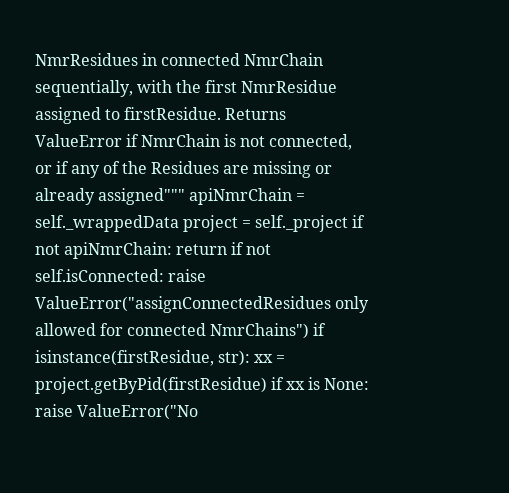NmrResidues in connected NmrChain sequentially, with the first NmrResidue assigned to firstResidue. Returns ValueError if NmrChain is not connected, or if any of the Residues are missing or already assigned""" apiNmrChain = self._wrappedData project = self._project if not apiNmrChain: return if not self.isConnected: raise ValueError("assignConnectedResidues only allowed for connected NmrChains") if isinstance(firstResidue, str): xx = project.getByPid(firstResidue) if xx is None: raise ValueError("No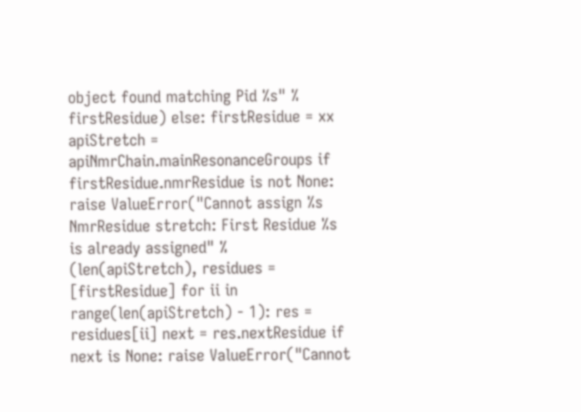object found matching Pid %s" % firstResidue) else: firstResidue = xx apiStretch = apiNmrChain.mainResonanceGroups if firstResidue.nmrResidue is not None: raise ValueError("Cannot assign %s NmrResidue stretch: First Residue %s is already assigned" % (len(apiStretch), residues = [firstResidue] for ii in range(len(apiStretch) - 1): res = residues[ii] next = res.nextResidue if next is None: raise ValueError("Cannot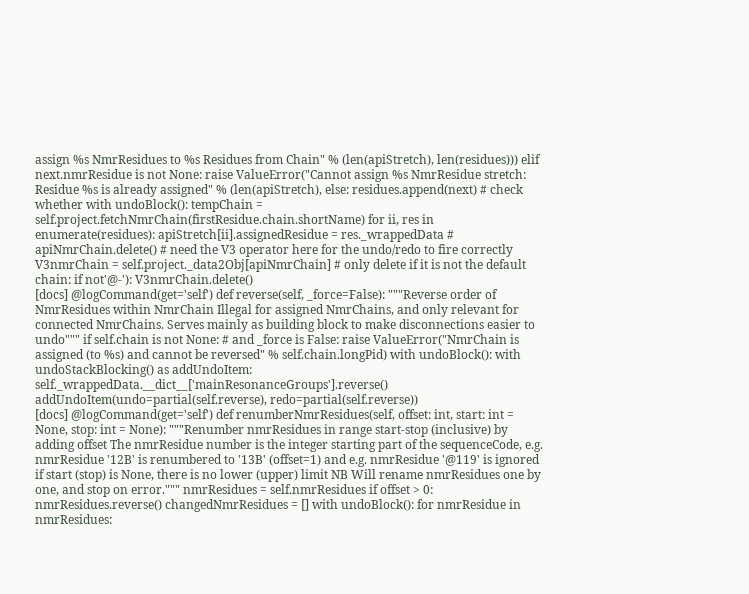assign %s NmrResidues to %s Residues from Chain" % (len(apiStretch), len(residues))) elif next.nmrResidue is not None: raise ValueError("Cannot assign %s NmrResidue stretch: Residue %s is already assigned" % (len(apiStretch), else: residues.append(next) # check whether with undoBlock(): tempChain = self.project.fetchNmrChain(firstResidue.chain.shortName) for ii, res in enumerate(residues): apiStretch[ii].assignedResidue = res._wrappedData # apiNmrChain.delete() # need the V3 operator here for the undo/redo to fire correctly V3nmrChain = self.project._data2Obj[apiNmrChain] # only delete if it is not the default chain: if not'@-'): V3nmrChain.delete()
[docs] @logCommand(get='self') def reverse(self, _force=False): """Reverse order of NmrResidues within NmrChain Illegal for assigned NmrChains, and only relevant for connected NmrChains. Serves mainly as building block to make disconnections easier to undo""" if self.chain is not None: # and _force is False: raise ValueError("NmrChain is assigned (to %s) and cannot be reversed" % self.chain.longPid) with undoBlock(): with undoStackBlocking() as addUndoItem: self._wrappedData.__dict__['mainResonanceGroups'].reverse() addUndoItem(undo=partial(self.reverse), redo=partial(self.reverse))
[docs] @logCommand(get='self') def renumberNmrResidues(self, offset: int, start: int = None, stop: int = None): """Renumber nmrResidues in range start-stop (inclusive) by adding offset The nmrResidue number is the integer starting part of the sequenceCode, e.g. nmrResidue '12B' is renumbered to '13B' (offset=1) and e.g. nmrResidue '@119' is ignored if start (stop) is None, there is no lower (upper) limit NB Will rename nmrResidues one by one, and stop on error.""" nmrResidues = self.nmrResidues if offset > 0: nmrResidues.reverse() changedNmrResidues = [] with undoBlock(): for nmrResidue in nmrResidues: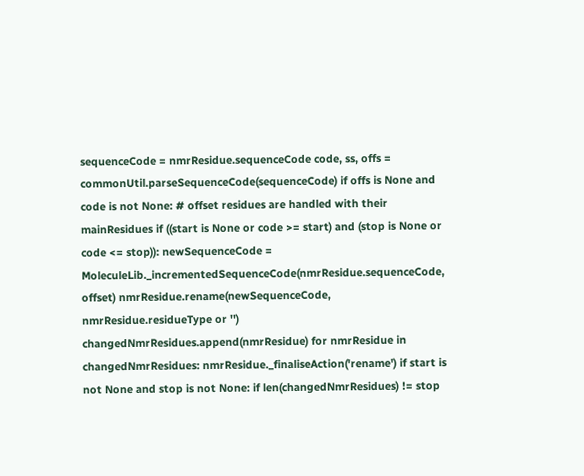sequenceCode = nmrResidue.sequenceCode code, ss, offs = commonUtil.parseSequenceCode(sequenceCode) if offs is None and code is not None: # offset residues are handled with their mainResidues if ((start is None or code >= start) and (stop is None or code <= stop)): newSequenceCode = MoleculeLib._incrementedSequenceCode(nmrResidue.sequenceCode, offset) nmrResidue.rename(newSequenceCode, nmrResidue.residueType or '') changedNmrResidues.append(nmrResidue) for nmrResidue in changedNmrResidues: nmrResidue._finaliseAction('rename') if start is not None and stop is not None: if len(changedNmrResidues) != stop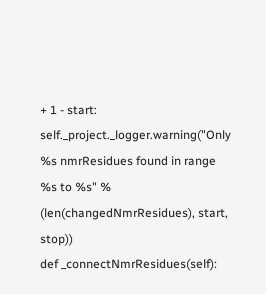+ 1 - start: self._project._logger.warning("Only %s nmrResidues found in range %s to %s" % (len(changedNmrResidues), start, stop))
def _connectNmrResidues(self):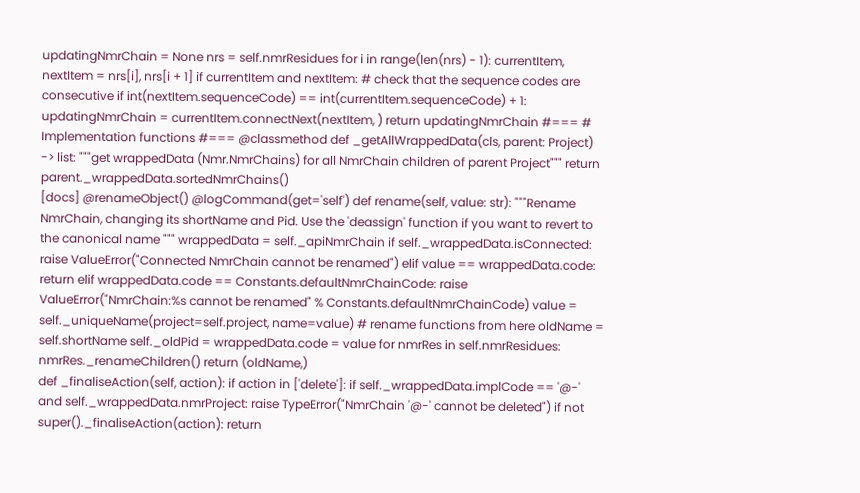updatingNmrChain = None nrs = self.nmrResidues for i in range(len(nrs) - 1): currentItem, nextItem = nrs[i], nrs[i + 1] if currentItem and nextItem: # check that the sequence codes are consecutive if int(nextItem.sequenceCode) == int(currentItem.sequenceCode) + 1: updatingNmrChain = currentItem.connectNext(nextItem, ) return updatingNmrChain #=== # Implementation functions #=== @classmethod def _getAllWrappedData(cls, parent: Project) -> list: """get wrappedData (Nmr.NmrChains) for all NmrChain children of parent Project""" return parent._wrappedData.sortedNmrChains()
[docs] @renameObject() @logCommand(get='self') def rename(self, value: str): """Rename NmrChain, changing its shortName and Pid. Use the 'deassign' function if you want to revert to the canonical name """ wrappedData = self._apiNmrChain if self._wrappedData.isConnected: raise ValueError("Connected NmrChain cannot be renamed") elif value == wrappedData.code: return elif wrappedData.code == Constants.defaultNmrChainCode: raise ValueError("NmrChain:%s cannot be renamed" % Constants.defaultNmrChainCode) value = self._uniqueName(project=self.project, name=value) # rename functions from here oldName = self.shortName self._oldPid = wrappedData.code = value for nmrRes in self.nmrResidues: nmrRes._renameChildren() return (oldName,)
def _finaliseAction(self, action): if action in ['delete']: if self._wrappedData.implCode == '@-' and self._wrappedData.nmrProject: raise TypeError("NmrChain '@-' cannot be deleted") if not super()._finaliseAction(action): return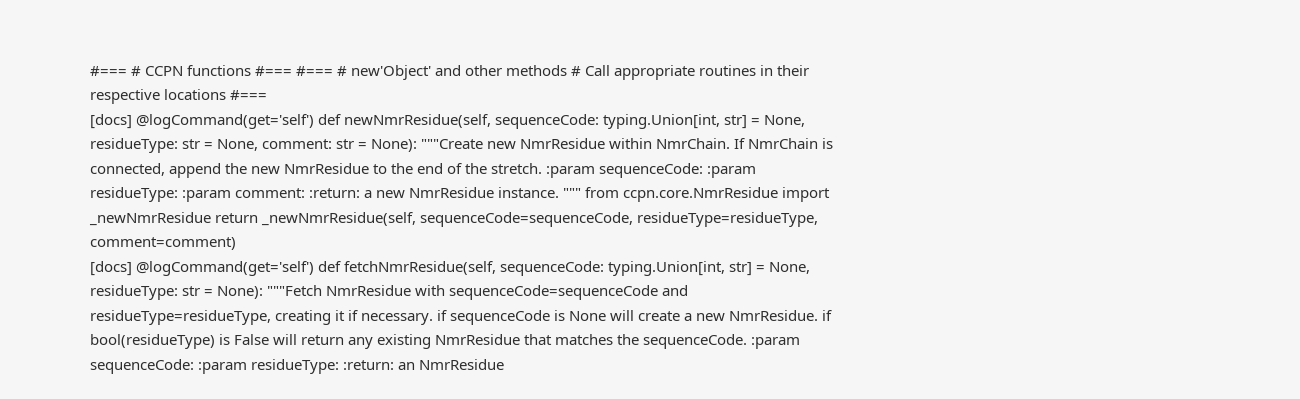#=== # CCPN functions #=== #=== # new'Object' and other methods # Call appropriate routines in their respective locations #===
[docs] @logCommand(get='self') def newNmrResidue(self, sequenceCode: typing.Union[int, str] = None, residueType: str = None, comment: str = None): """Create new NmrResidue within NmrChain. If NmrChain is connected, append the new NmrResidue to the end of the stretch. :param sequenceCode: :param residueType: :param comment: :return: a new NmrResidue instance. """ from ccpn.core.NmrResidue import _newNmrResidue return _newNmrResidue(self, sequenceCode=sequenceCode, residueType=residueType, comment=comment)
[docs] @logCommand(get='self') def fetchNmrResidue(self, sequenceCode: typing.Union[int, str] = None, residueType: str = None): """Fetch NmrResidue with sequenceCode=sequenceCode and residueType=residueType, creating it if necessary. if sequenceCode is None will create a new NmrResidue. if bool(residueType) is False will return any existing NmrResidue that matches the sequenceCode. :param sequenceCode: :param residueType: :return: an NmrResidue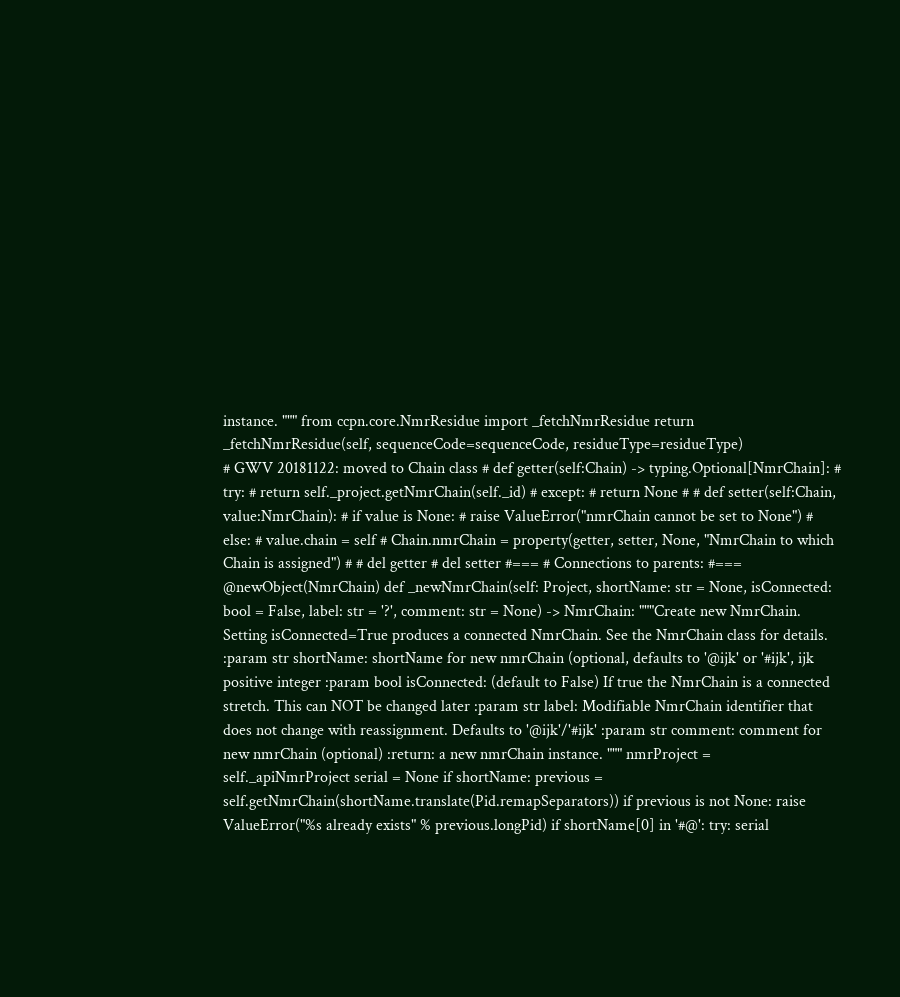instance. """ from ccpn.core.NmrResidue import _fetchNmrResidue return _fetchNmrResidue(self, sequenceCode=sequenceCode, residueType=residueType)
# GWV 20181122: moved to Chain class # def getter(self:Chain) -> typing.Optional[NmrChain]: # try: # return self._project.getNmrChain(self._id) # except: # return None # # def setter(self:Chain, value:NmrChain): # if value is None: # raise ValueError("nmrChain cannot be set to None") # else: # value.chain = self # Chain.nmrChain = property(getter, setter, None, "NmrChain to which Chain is assigned") # # del getter # del setter #=== # Connections to parents: #=== @newObject(NmrChain) def _newNmrChain(self: Project, shortName: str = None, isConnected: bool = False, label: str = '?', comment: str = None) -> NmrChain: """Create new NmrChain. Setting isConnected=True produces a connected NmrChain. See the NmrChain class for details. :param str shortName: shortName for new nmrChain (optional, defaults to '@ijk' or '#ijk', ijk positive integer :param bool isConnected: (default to False) If true the NmrChain is a connected stretch. This can NOT be changed later :param str label: Modifiable NmrChain identifier that does not change with reassignment. Defaults to '@ijk'/'#ijk' :param str comment: comment for new nmrChain (optional) :return: a new nmrChain instance. """ nmrProject = self._apiNmrProject serial = None if shortName: previous = self.getNmrChain(shortName.translate(Pid.remapSeparators)) if previous is not None: raise ValueError("%s already exists" % previous.longPid) if shortName[0] in '#@': try: serial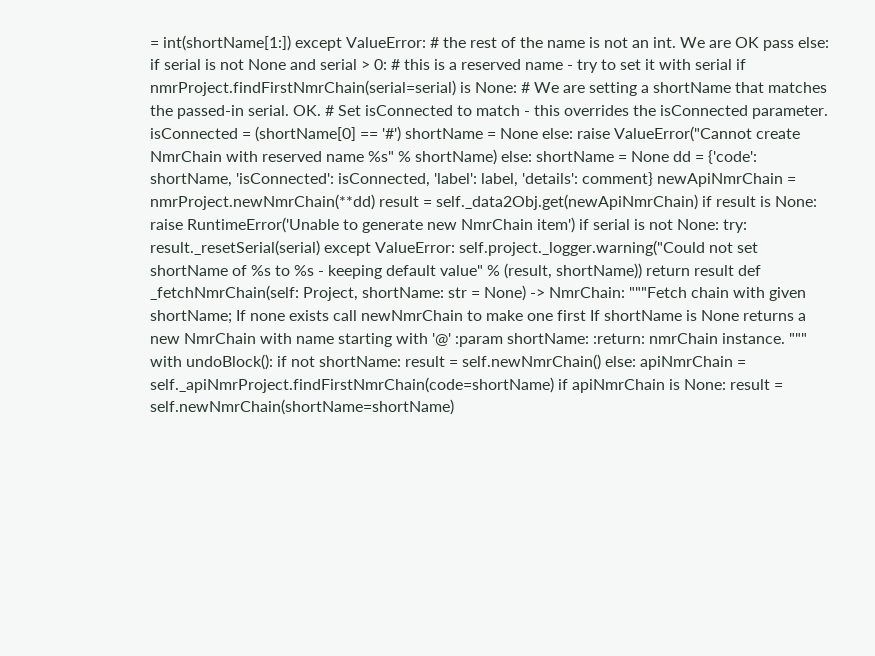= int(shortName[1:]) except ValueError: # the rest of the name is not an int. We are OK pass else: if serial is not None and serial > 0: # this is a reserved name - try to set it with serial if nmrProject.findFirstNmrChain(serial=serial) is None: # We are setting a shortName that matches the passed-in serial. OK. # Set isConnected to match - this overrides the isConnected parameter. isConnected = (shortName[0] == '#') shortName = None else: raise ValueError("Cannot create NmrChain with reserved name %s" % shortName) else: shortName = None dd = {'code': shortName, 'isConnected': isConnected, 'label': label, 'details': comment} newApiNmrChain = nmrProject.newNmrChain(**dd) result = self._data2Obj.get(newApiNmrChain) if result is None: raise RuntimeError('Unable to generate new NmrChain item') if serial is not None: try: result._resetSerial(serial) except ValueError: self.project._logger.warning("Could not set shortName of %s to %s - keeping default value" % (result, shortName)) return result def _fetchNmrChain(self: Project, shortName: str = None) -> NmrChain: """Fetch chain with given shortName; If none exists call newNmrChain to make one first If shortName is None returns a new NmrChain with name starting with '@' :param shortName: :return: nmrChain instance. """ with undoBlock(): if not shortName: result = self.newNmrChain() else: apiNmrChain = self._apiNmrProject.findFirstNmrChain(code=shortName) if apiNmrChain is None: result = self.newNmrChain(shortName=shortName)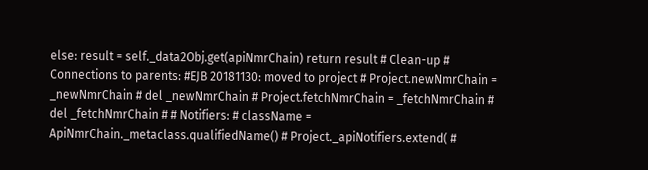else: result = self._data2Obj.get(apiNmrChain) return result # Clean-up # Connections to parents: #EJB 20181130: moved to project # Project.newNmrChain = _newNmrChain # del _newNmrChain # Project.fetchNmrChain = _fetchNmrChain # del _fetchNmrChain # # Notifiers: # className = ApiNmrChain._metaclass.qualifiedName() # Project._apiNotifiers.extend( #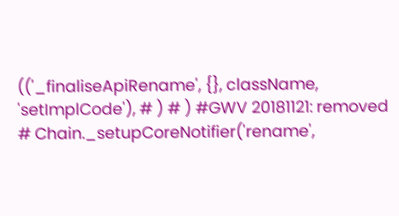(('_finaliseApiRename', {}, className, 'setImplCode'), # ) # ) #GWV 20181121: removed # Chain._setupCoreNotifier('rename',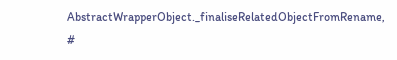AbstractWrapperObject._finaliseRelatedObjectFromRename, #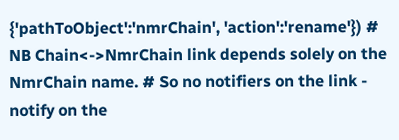{'pathToObject':'nmrChain', 'action':'rename'}) # NB Chain<->NmrChain link depends solely on the NmrChain name. # So no notifiers on the link - notify on the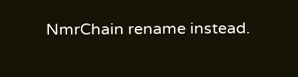NmrChain rename instead.